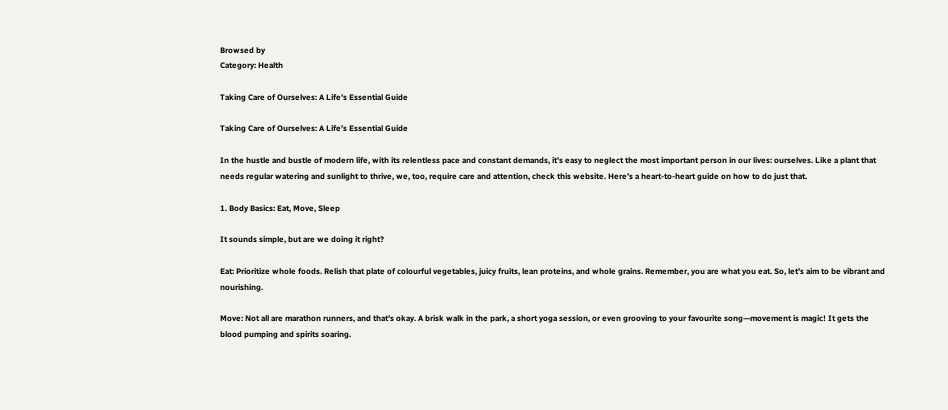Browsed by
Category: Health

Taking Care of Ourselves: A Life’s Essential Guide

Taking Care of Ourselves: A Life’s Essential Guide

In the hustle and bustle of modern life, with its relentless pace and constant demands, it’s easy to neglect the most important person in our lives: ourselves. Like a plant that needs regular watering and sunlight to thrive, we, too, require care and attention, check this website. Here’s a heart-to-heart guide on how to do just that.

1. Body Basics: Eat, Move, Sleep

It sounds simple, but are we doing it right?

Eat: Prioritize whole foods. Relish that plate of colourful vegetables, juicy fruits, lean proteins, and whole grains. Remember, you are what you eat. So, let’s aim to be vibrant and nourishing.

Move: Not all are marathon runners, and that’s okay. A brisk walk in the park, a short yoga session, or even grooving to your favourite song—movement is magic! It gets the blood pumping and spirits soaring.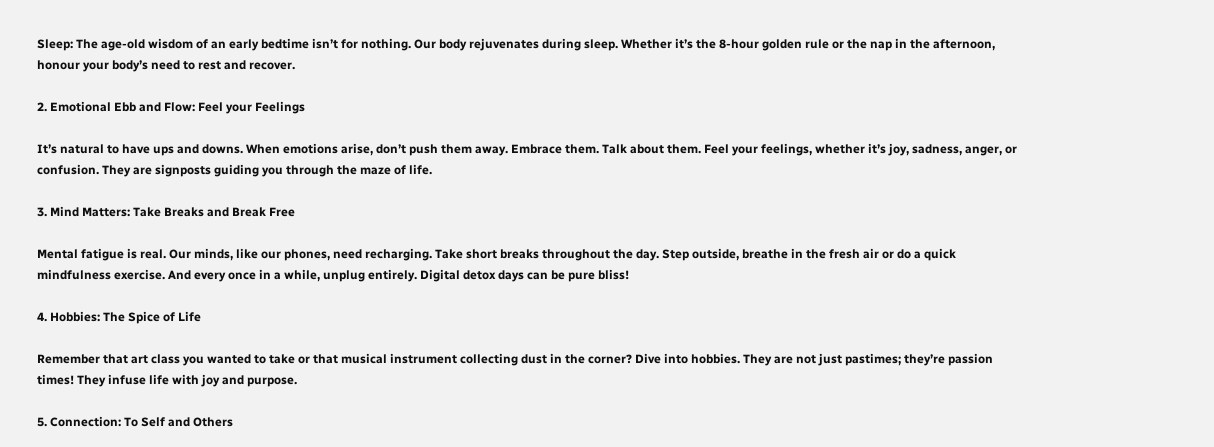Sleep: The age-old wisdom of an early bedtime isn’t for nothing. Our body rejuvenates during sleep. Whether it’s the 8-hour golden rule or the nap in the afternoon, honour your body’s need to rest and recover.

2. Emotional Ebb and Flow: Feel your Feelings

It’s natural to have ups and downs. When emotions arise, don’t push them away. Embrace them. Talk about them. Feel your feelings, whether it’s joy, sadness, anger, or confusion. They are signposts guiding you through the maze of life.

3. Mind Matters: Take Breaks and Break Free

Mental fatigue is real. Our minds, like our phones, need recharging. Take short breaks throughout the day. Step outside, breathe in the fresh air or do a quick mindfulness exercise. And every once in a while, unplug entirely. Digital detox days can be pure bliss!

4. Hobbies: The Spice of Life

Remember that art class you wanted to take or that musical instrument collecting dust in the corner? Dive into hobbies. They are not just pastimes; they’re passion times! They infuse life with joy and purpose.

5. Connection: To Self and Others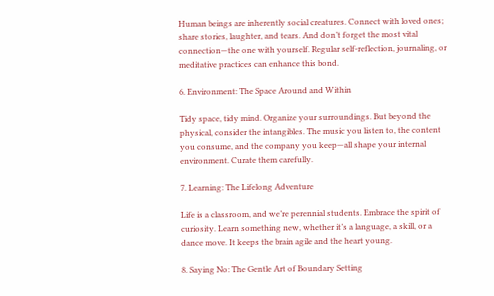Human beings are inherently social creatures. Connect with loved ones; share stories, laughter, and tears. And don’t forget the most vital connection—the one with yourself. Regular self-reflection, journaling, or meditative practices can enhance this bond.

6. Environment: The Space Around and Within

Tidy space, tidy mind. Organize your surroundings. But beyond the physical, consider the intangibles. The music you listen to, the content you consume, and the company you keep—all shape your internal environment. Curate them carefully.

7. Learning: The Lifelong Adventure

Life is a classroom, and we’re perennial students. Embrace the spirit of curiosity. Learn something new, whether it’s a language, a skill, or a dance move. It keeps the brain agile and the heart young.

8. Saying No: The Gentle Art of Boundary Setting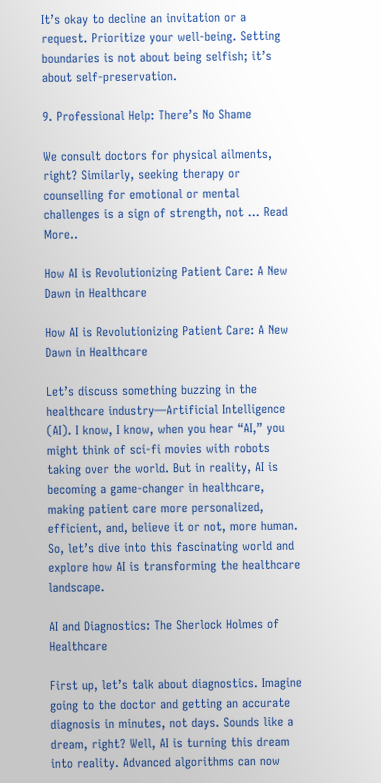It’s okay to decline an invitation or a request. Prioritize your well-being. Setting boundaries is not about being selfish; it’s about self-preservation.

9. Professional Help: There’s No Shame

We consult doctors for physical ailments, right? Similarly, seeking therapy or counselling for emotional or mental challenges is a sign of strength, not … Read More..

How AI is Revolutionizing Patient Care: A New Dawn in Healthcare

How AI is Revolutionizing Patient Care: A New Dawn in Healthcare

Let’s discuss something buzzing in the healthcare industry—Artificial Intelligence (AI). I know, I know, when you hear “AI,” you might think of sci-fi movies with robots taking over the world. But in reality, AI is becoming a game-changer in healthcare, making patient care more personalized, efficient, and, believe it or not, more human. So, let’s dive into this fascinating world and explore how AI is transforming the healthcare landscape.

AI and Diagnostics: The Sherlock Holmes of Healthcare

First up, let’s talk about diagnostics. Imagine going to the doctor and getting an accurate diagnosis in minutes, not days. Sounds like a dream, right? Well, AI is turning this dream into reality. Advanced algorithms can now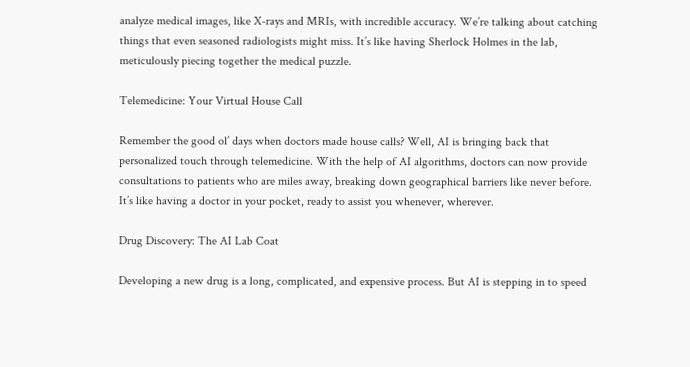analyze medical images, like X-rays and MRIs, with incredible accuracy. We’re talking about catching things that even seasoned radiologists might miss. It’s like having Sherlock Holmes in the lab, meticulously piecing together the medical puzzle.

Telemedicine: Your Virtual House Call

Remember the good ol’ days when doctors made house calls? Well, AI is bringing back that personalized touch through telemedicine. With the help of AI algorithms, doctors can now provide consultations to patients who are miles away, breaking down geographical barriers like never before. It’s like having a doctor in your pocket, ready to assist you whenever, wherever.

Drug Discovery: The AI Lab Coat

Developing a new drug is a long, complicated, and expensive process. But AI is stepping in to speed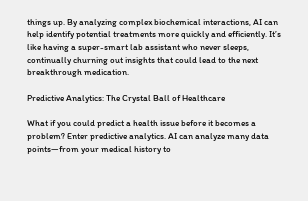things up. By analyzing complex biochemical interactions, AI can help identify potential treatments more quickly and efficiently. It’s like having a super-smart lab assistant who never sleeps, continually churning out insights that could lead to the next breakthrough medication.

Predictive Analytics: The Crystal Ball of Healthcare

What if you could predict a health issue before it becomes a problem? Enter predictive analytics. AI can analyze many data points—from your medical history to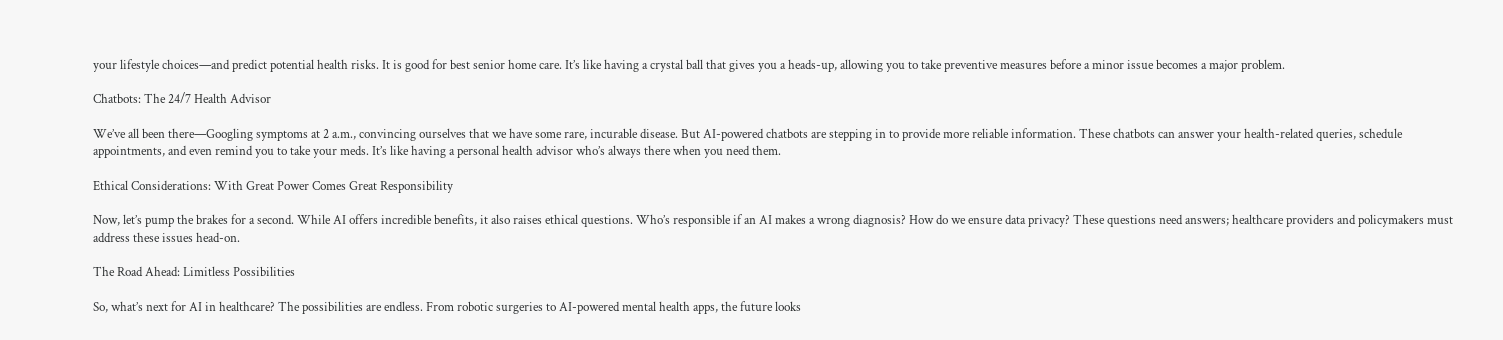your lifestyle choices—and predict potential health risks. It is good for best senior home care. It’s like having a crystal ball that gives you a heads-up, allowing you to take preventive measures before a minor issue becomes a major problem.

Chatbots: The 24/7 Health Advisor

We’ve all been there—Googling symptoms at 2 a.m., convincing ourselves that we have some rare, incurable disease. But AI-powered chatbots are stepping in to provide more reliable information. These chatbots can answer your health-related queries, schedule appointments, and even remind you to take your meds. It’s like having a personal health advisor who’s always there when you need them.

Ethical Considerations: With Great Power Comes Great Responsibility

Now, let’s pump the brakes for a second. While AI offers incredible benefits, it also raises ethical questions. Who’s responsible if an AI makes a wrong diagnosis? How do we ensure data privacy? These questions need answers; healthcare providers and policymakers must address these issues head-on.

The Road Ahead: Limitless Possibilities

So, what’s next for AI in healthcare? The possibilities are endless. From robotic surgeries to AI-powered mental health apps, the future looks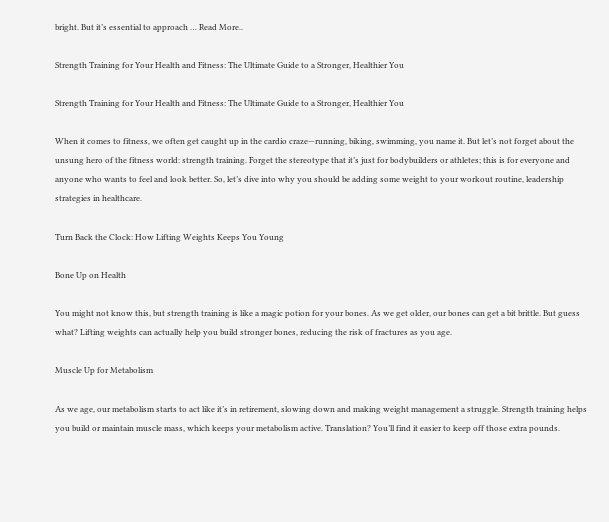bright. But it’s essential to approach … Read More..

Strength Training for Your Health and Fitness: The Ultimate Guide to a Stronger, Healthier You

Strength Training for Your Health and Fitness: The Ultimate Guide to a Stronger, Healthier You

When it comes to fitness, we often get caught up in the cardio craze—running, biking, swimming, you name it. But let’s not forget about the unsung hero of the fitness world: strength training. Forget the stereotype that it’s just for bodybuilders or athletes; this is for everyone and anyone who wants to feel and look better. So, let’s dive into why you should be adding some weight to your workout routine, leadership strategies in healthcare.

Turn Back the Clock: How Lifting Weights Keeps You Young

Bone Up on Health

You might not know this, but strength training is like a magic potion for your bones. As we get older, our bones can get a bit brittle. But guess what? Lifting weights can actually help you build stronger bones, reducing the risk of fractures as you age.

Muscle Up for Metabolism

As we age, our metabolism starts to act like it’s in retirement, slowing down and making weight management a struggle. Strength training helps you build or maintain muscle mass, which keeps your metabolism active. Translation? You’ll find it easier to keep off those extra pounds.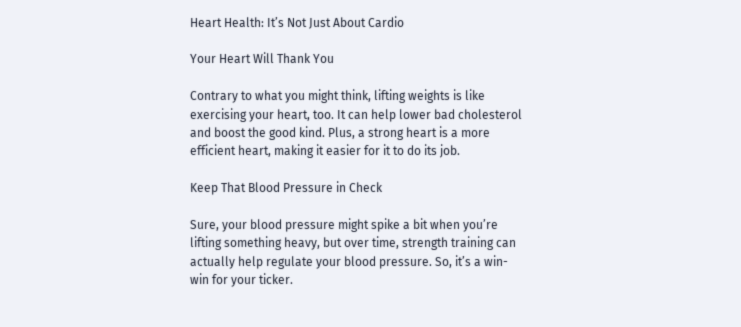Heart Health: It’s Not Just About Cardio

Your Heart Will Thank You

Contrary to what you might think, lifting weights is like exercising your heart, too. It can help lower bad cholesterol and boost the good kind. Plus, a strong heart is a more efficient heart, making it easier for it to do its job.

Keep That Blood Pressure in Check

Sure, your blood pressure might spike a bit when you’re lifting something heavy, but over time, strength training can actually help regulate your blood pressure. So, it’s a win-win for your ticker.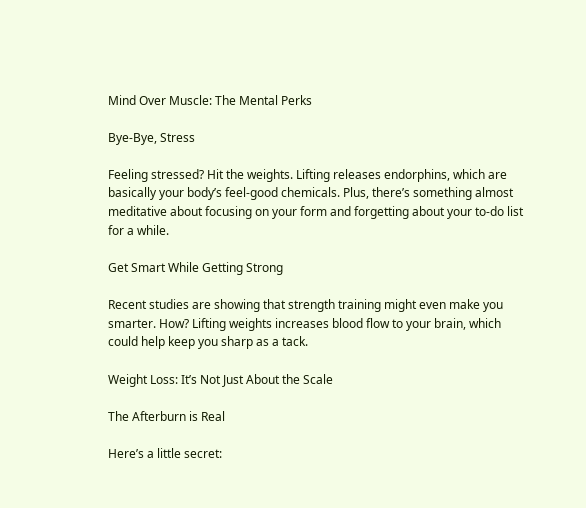Mind Over Muscle: The Mental Perks

Bye-Bye, Stress

Feeling stressed? Hit the weights. Lifting releases endorphins, which are basically your body’s feel-good chemicals. Plus, there’s something almost meditative about focusing on your form and forgetting about your to-do list for a while.

Get Smart While Getting Strong

Recent studies are showing that strength training might even make you smarter. How? Lifting weights increases blood flow to your brain, which could help keep you sharp as a tack.

Weight Loss: It’s Not Just About the Scale

The Afterburn is Real

Here’s a little secret: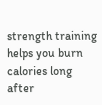strength training helps you burn calories long after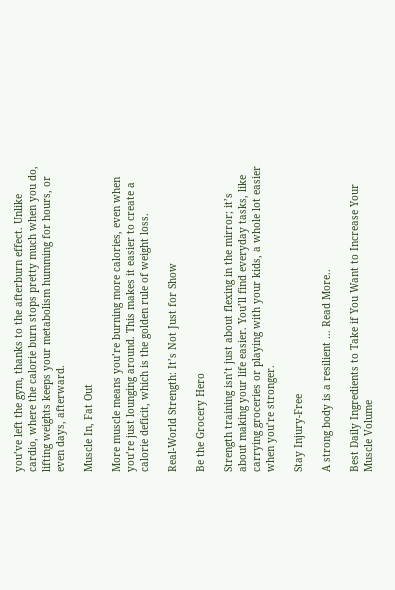you’ve left the gym, thanks to the afterburn effect. Unlike cardio, where the calorie burn stops pretty much when you do, lifting weights keeps your metabolism humming for hours, or even days, afterward.

Muscle In, Fat Out

More muscle means you’re burning more calories, even when you’re just lounging around. This makes it easier to create a calorie deficit, which is the golden rule of weight loss.

Real-World Strength: It’s Not Just for Show

Be the Grocery Hero

Strength training isn’t just about flexing in the mirror; it’s about making your life easier. You’ll find everyday tasks, like carrying groceries or playing with your kids, a whole lot easier when you’re stronger.

Stay Injury-Free

A strong body is a resilient … Read More..

Best Daily Ingredients to Take if You Want to Increase Your Muscle Volume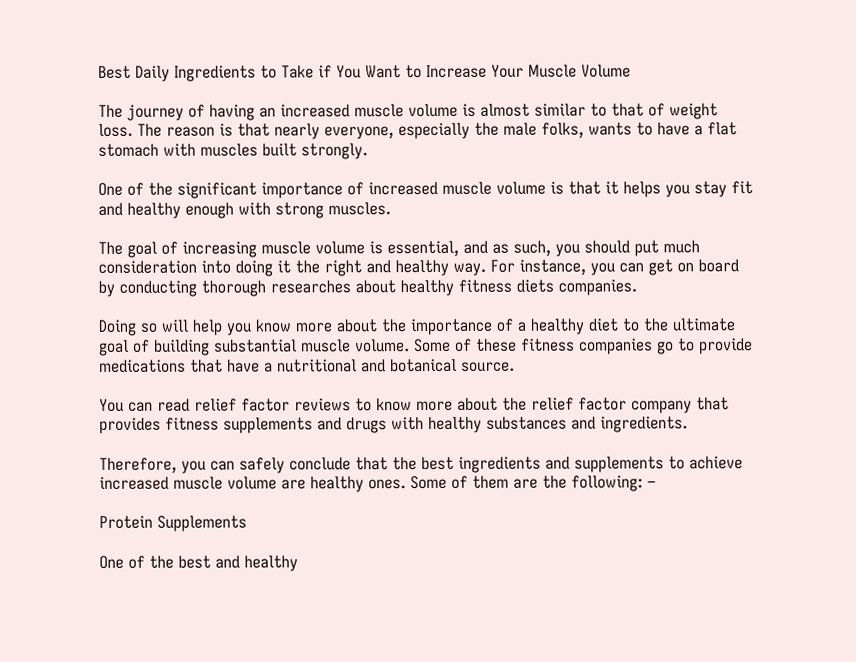Best Daily Ingredients to Take if You Want to Increase Your Muscle Volume

The journey of having an increased muscle volume is almost similar to that of weight loss. The reason is that nearly everyone, especially the male folks, wants to have a flat stomach with muscles built strongly.

One of the significant importance of increased muscle volume is that it helps you stay fit and healthy enough with strong muscles.

The goal of increasing muscle volume is essential, and as such, you should put much consideration into doing it the right and healthy way. For instance, you can get on board by conducting thorough researches about healthy fitness diets companies.

Doing so will help you know more about the importance of a healthy diet to the ultimate goal of building substantial muscle volume. Some of these fitness companies go to provide medications that have a nutritional and botanical source.

You can read relief factor reviews to know more about the relief factor company that provides fitness supplements and drugs with healthy substances and ingredients.

Therefore, you can safely conclude that the best ingredients and supplements to achieve increased muscle volume are healthy ones. Some of them are the following: –

Protein Supplements

One of the best and healthy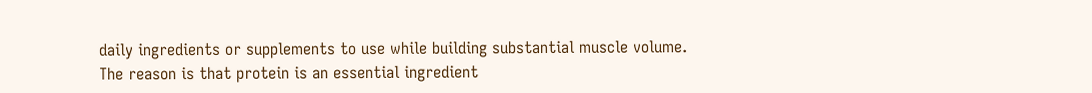daily ingredients or supplements to use while building substantial muscle volume. The reason is that protein is an essential ingredient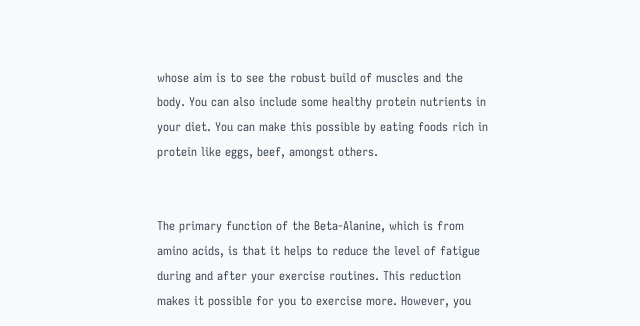whose aim is to see the robust build of muscles and the body. You can also include some healthy protein nutrients in your diet. You can make this possible by eating foods rich in protein like eggs, beef, amongst others.


The primary function of the Beta-Alanine, which is from amino acids, is that it helps to reduce the level of fatigue during and after your exercise routines. This reduction makes it possible for you to exercise more. However, you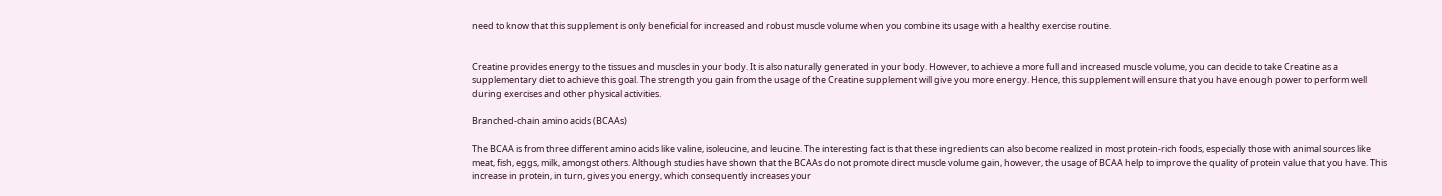need to know that this supplement is only beneficial for increased and robust muscle volume when you combine its usage with a healthy exercise routine.


Creatine provides energy to the tissues and muscles in your body. It is also naturally generated in your body. However, to achieve a more full and increased muscle volume, you can decide to take Creatine as a supplementary diet to achieve this goal. The strength you gain from the usage of the Creatine supplement will give you more energy. Hence, this supplement will ensure that you have enough power to perform well during exercises and other physical activities.

Branched-chain amino acids (BCAAs)

The BCAA is from three different amino acids like valine, isoleucine, and leucine. The interesting fact is that these ingredients can also become realized in most protein-rich foods, especially those with animal sources like meat, fish, eggs, milk, amongst others. Although studies have shown that the BCAAs do not promote direct muscle volume gain, however, the usage of BCAA help to improve the quality of protein value that you have. This increase in protein, in turn, gives you energy, which consequently increases your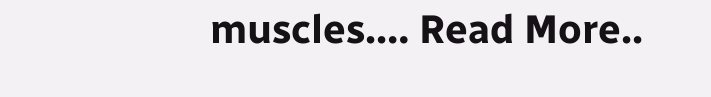muscles.… Read More..